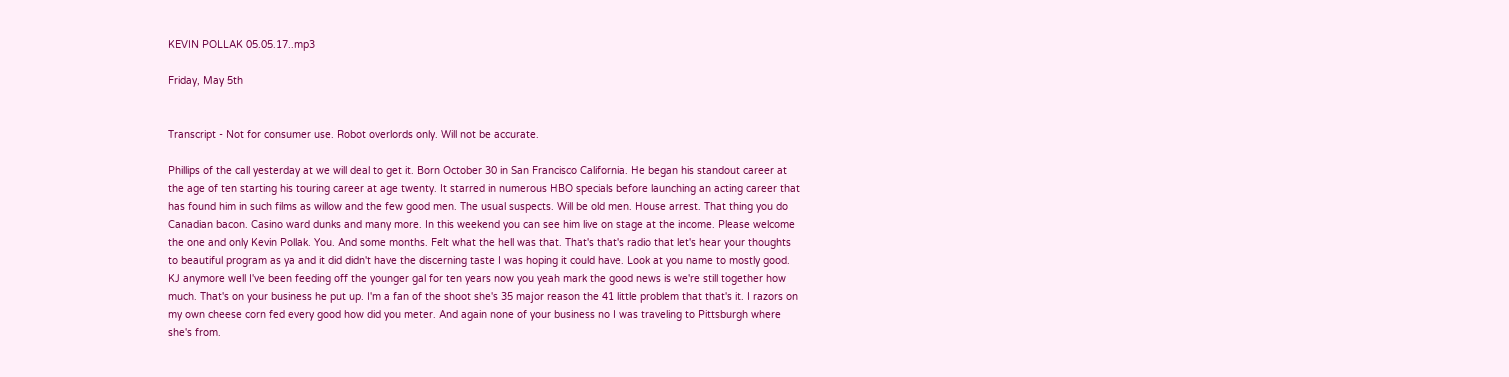KEVIN POLLAK 05.05.17..mp3

Friday, May 5th


Transcript - Not for consumer use. Robot overlords only. Will not be accurate.

Phillips of the call yesterday at we will deal to get it. Born October 30 in San Francisco California. He began his standout career at the age of ten starting his touring career at age twenty. It starred in numerous HBO specials before launching an acting career that has found him in such films as willow and the few good men. The usual suspects. Will be old men. House arrest. That thing you do Canadian bacon. Casino ward dunks and many more. In this weekend you can see him live on stage at the income. Please welcome the one and only Kevin Pollak. You. And some months. Felt what the hell was that. That's that's radio that let's hear your thoughts to beautiful program as ya and it did didn't have the discerning taste I was hoping it could have. Look at you name to mostly good. KJ anymore well I've been feeding off the younger gal for ten years now you yeah mark the good news is we're still together how much. That's on your business he put up. I'm a fan of the shoot she's 35 major reason the 41 little problem that that's it. I razors on my own cheese corn fed every good how did you meter. And again none of your business no I was traveling to Pittsburgh where she's from.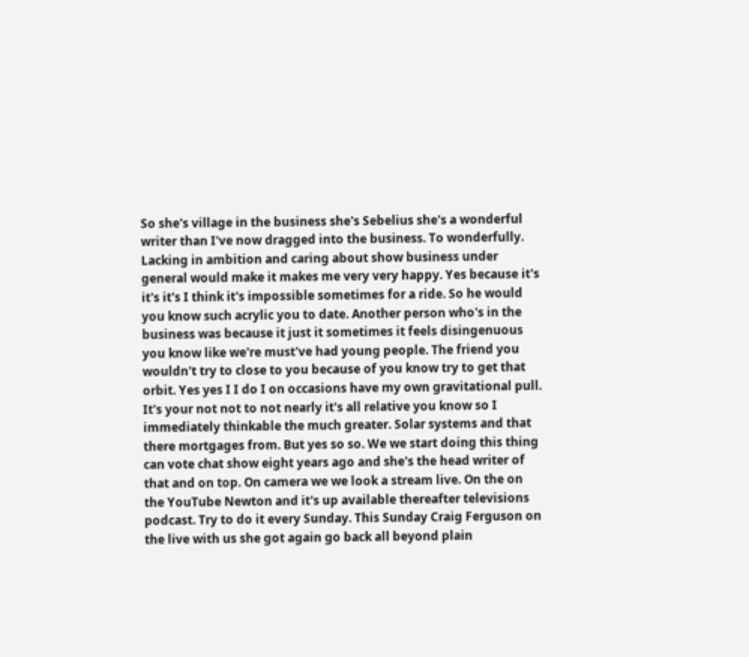So she's village in the business she's Sebelius she's a wonderful writer than I've now dragged into the business. To wonderfully. Lacking in ambition and caring about show business under general would make it makes me very very happy. Yes because it's it's it's I think it's impossible sometimes for a ride. So he would you know such acrylic you to date. Another person who's in the business was because it just it sometimes it feels disingenuous you know like we're must've had young people. The friend you wouldn't try to close to you because of you know try to get that orbit. Yes yes I I do I on occasions have my own gravitational pull. It's your not not to not nearly it's all relative you know so I immediately thinkable the much greater. Solar systems and that there mortgages from. But yes so so. We we start doing this thing can vote chat show eight years ago and she's the head writer of that and on top. On camera we we look a stream live. On the on the YouTube Newton and it's up available thereafter televisions podcast. Try to do it every Sunday. This Sunday Craig Ferguson on the live with us she got again go back all beyond plain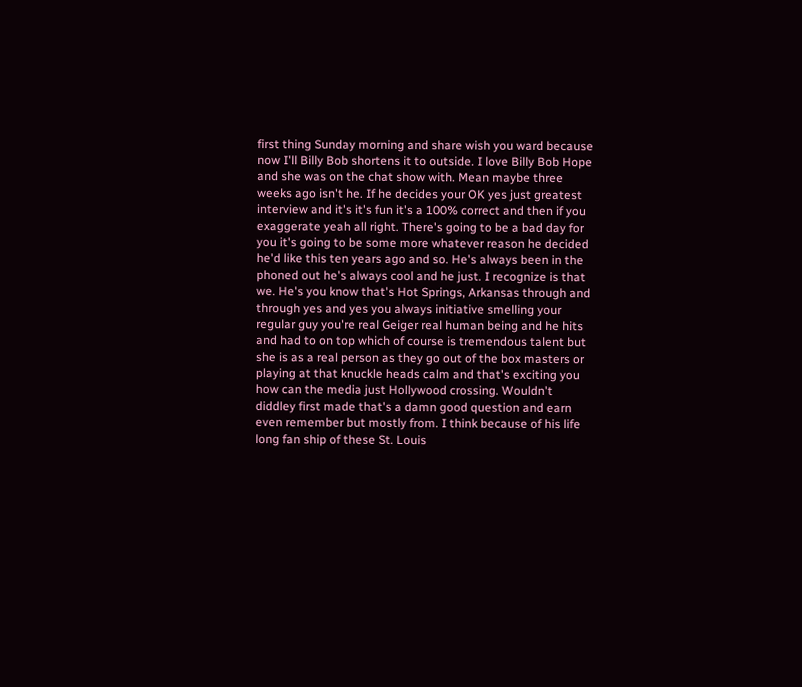first thing Sunday morning and share wish you ward because now I'll Billy Bob shortens it to outside. I love Billy Bob Hope and she was on the chat show with. Mean maybe three weeks ago isn't he. If he decides your OK yes just greatest interview and it's it's fun it's a 100% correct and then if you exaggerate yeah all right. There's going to be a bad day for you it's going to be some more whatever reason he decided he'd like this ten years ago and so. He's always been in the phoned out he's always cool and he just. I recognize is that we. He's you know that's Hot Springs, Arkansas through and through yes and yes you always initiative smelling your regular guy you're real Geiger real human being and he hits and had to on top which of course is tremendous talent but she is as a real person as they go out of the box masters or playing at that knuckle heads calm and that's exciting you how can the media just Hollywood crossing. Wouldn't diddley first made that's a damn good question and earn even remember but mostly from. I think because of his life long fan ship of these St. Louis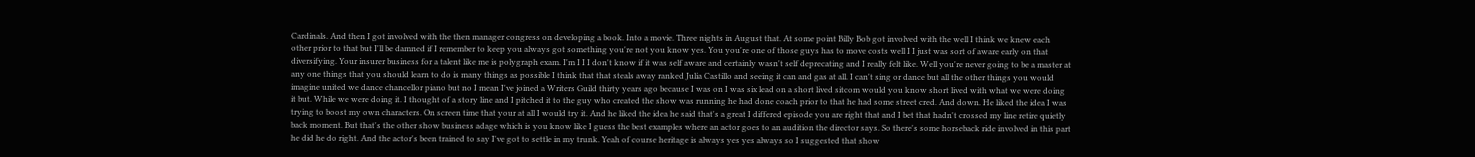Cardinals. And then I got involved with the then manager congress on developing a book. Into a movie. Three nights in August that. At some point Billy Bob got involved with the well I think we knew each other prior to that but I'll be damned if I remember to keep you always got something you're not you know yes. You you're one of those guys has to move costs well I I just was sort of aware early on that diversifying. Your insurer business for a talent like me is polygraph exam. I'm I I I don't know if it was self aware and certainly wasn't self deprecating and I really felt like. Well you're never going to be a master at any one things that you should learn to do is many things as possible I think that that steals away ranked Julia Castillo and seeing it can and gas at all. I can't sing or dance but all the other things you would imagine united we dance chancellor piano but no I mean I've joined a Writers Guild thirty years ago because I was on I was six lead on a short lived sitcom would you know short lived with what we were doing it but. While we were doing it. I thought of a story line and I pitched it to the guy who created the show was running he had done coach prior to that he had some street cred. And down. He liked the idea I was trying to boost my own characters. On screen time that your at all I would try it. And he liked the idea he said that's a great I differed episode you are right that and I bet that hadn't crossed my line retire quietly back moment. But that's the other show business adage which is you know like I guess the best examples where an actor goes to an audition the director says. So there's some horseback ride involved in this part he did he do right. And the actor's been trained to say I've got to settle in my trunk. Yeah of course heritage is always yes yes always so I suggested that show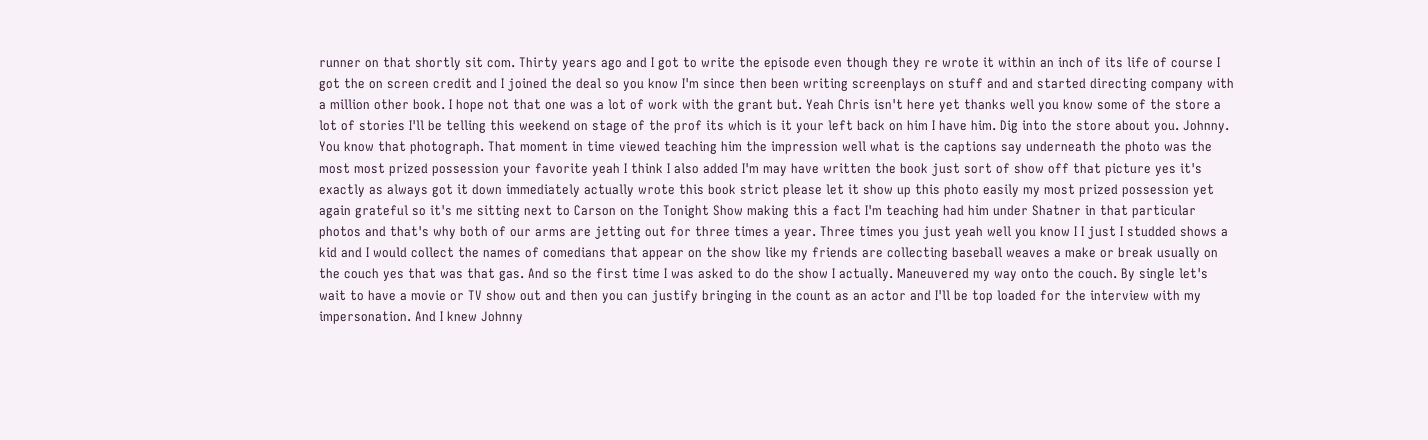runner on that shortly sit com. Thirty years ago and I got to write the episode even though they re wrote it within an inch of its life of course I got the on screen credit and I joined the deal so you know I'm since then been writing screenplays on stuff and and started directing company with a million other book. I hope not that one was a lot of work with the grant but. Yeah Chris isn't here yet thanks well you know some of the store a lot of stories I'll be telling this weekend on stage of the prof its which is it your left back on him I have him. Dig into the store about you. Johnny. You know that photograph. That moment in time viewed teaching him the impression well what is the captions say underneath the photo was the most most prized possession your favorite yeah I think I also added I'm may have written the book just sort of show off that picture yes it's exactly as always got it down immediately actually wrote this book strict please let it show up this photo easily my most prized possession yet again grateful so it's me sitting next to Carson on the Tonight Show making this a fact I'm teaching had him under Shatner in that particular photos and that's why both of our arms are jetting out for three times a year. Three times you just yeah well you know I I just I studded shows a kid and I would collect the names of comedians that appear on the show like my friends are collecting baseball weaves a make or break usually on the couch yes that was that gas. And so the first time I was asked to do the show I actually. Maneuvered my way onto the couch. By single let's wait to have a movie or TV show out and then you can justify bringing in the count as an actor and I'll be top loaded for the interview with my impersonation. And I knew Johnny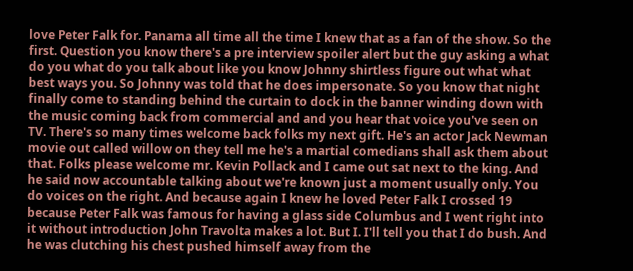love Peter Falk for. Panama all time all the time I knew that as a fan of the show. So the first. Question you know there's a pre interview spoiler alert but the guy asking a what do you what do you talk about like you know Johnny shirtless figure out what what best ways you. So Johnny was told that he does impersonate. So you know that night finally come to standing behind the curtain to dock in the banner winding down with the music coming back from commercial and and you hear that voice you've seen on TV. There's so many times welcome back folks my next gift. He's an actor Jack Newman movie out called willow on they tell me he's a martial comedians shall ask them about that. Folks please welcome mr. Kevin Pollack and I came out sat next to the king. And he said now accountable talking about we're known just a moment usually only. You do voices on the right. And because again I knew he loved Peter Falk I crossed 19 because Peter Falk was famous for having a glass side Columbus and I went right into it without introduction John Travolta makes a lot. But I. I'll tell you that I do bush. And he was clutching his chest pushed himself away from the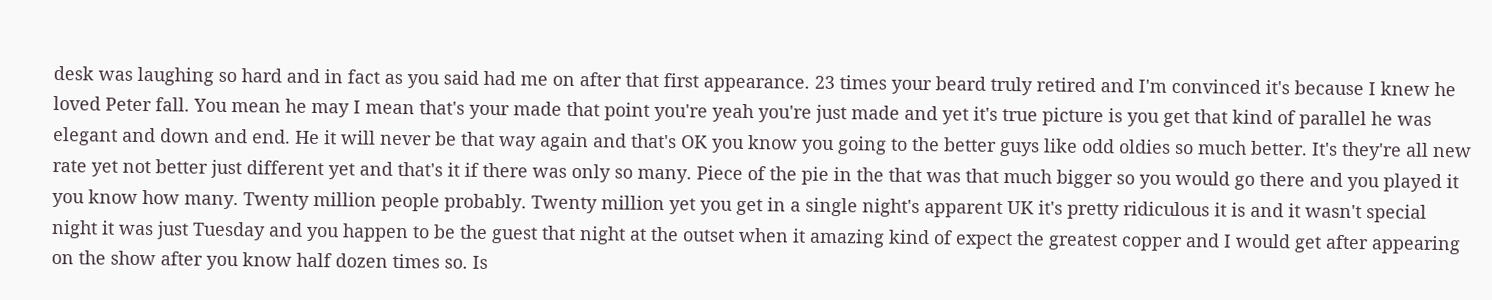desk was laughing so hard and in fact as you said had me on after that first appearance. 23 times your beard truly retired and I'm convinced it's because I knew he loved Peter fall. You mean he may I mean that's your made that point you're yeah you're just made and yet it's true picture is you get that kind of parallel he was elegant and down and end. He it will never be that way again and that's OK you know you going to the better guys like odd oldies so much better. It's they're all new rate yet not better just different yet and that's it if there was only so many. Piece of the pie in the that was that much bigger so you would go there and you played it you know how many. Twenty million people probably. Twenty million yet you get in a single night's apparent UK it's pretty ridiculous it is and it wasn't special night it was just Tuesday and you happen to be the guest that night at the outset when it amazing kind of expect the greatest copper and I would get after appearing on the show after you know half dozen times so. Is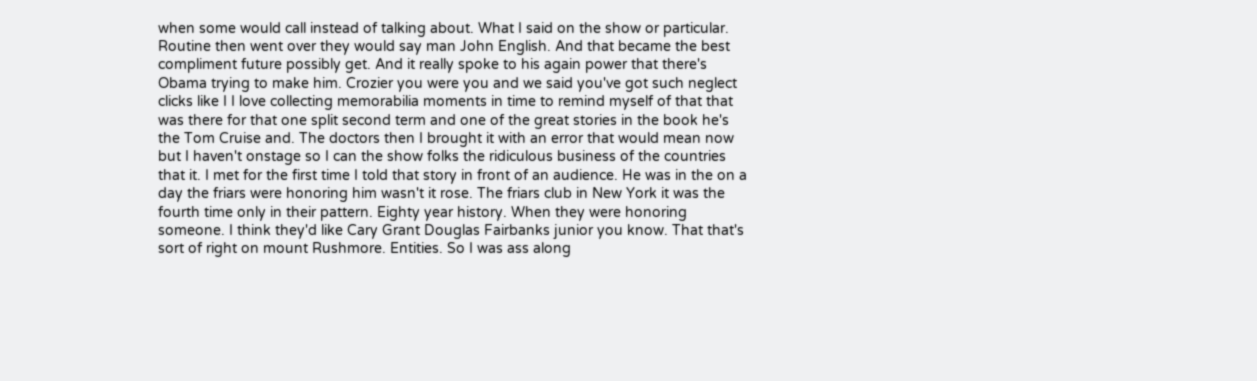when some would call instead of talking about. What I said on the show or particular. Routine then went over they would say man John English. And that became the best compliment future possibly get. And it really spoke to his again power that there's Obama trying to make him. Crozier you were you and we said you've got such neglect clicks like I I love collecting memorabilia moments in time to remind myself of that that was there for that one split second term and one of the great stories in the book he's the Tom Cruise and. The doctors then I brought it with an error that would mean now but I haven't onstage so I can the show folks the ridiculous business of the countries that it. I met for the first time I told that story in front of an audience. He was in the on a day the friars were honoring him wasn't it rose. The friars club in New York it was the fourth time only in their pattern. Eighty year history. When they were honoring someone. I think they'd like Cary Grant Douglas Fairbanks junior you know. That that's sort of right on mount Rushmore. Entities. So I was ass along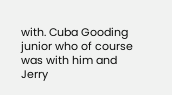with. Cuba Gooding junior who of course was with him and Jerry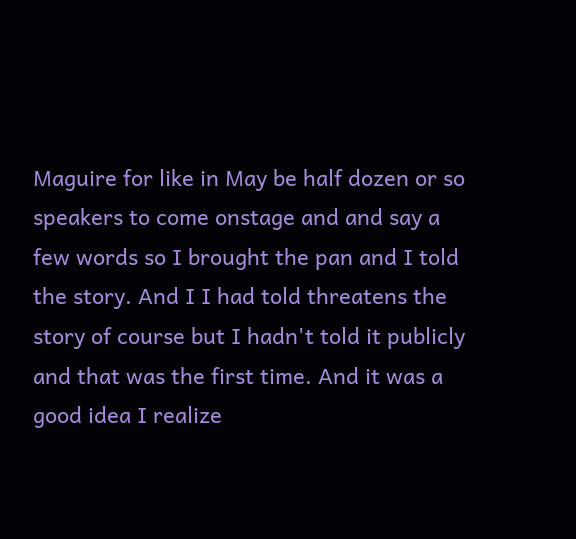Maguire for like in May be half dozen or so speakers to come onstage and and say a few words so I brought the pan and I told the story. And I I had told threatens the story of course but I hadn't told it publicly and that was the first time. And it was a good idea I realize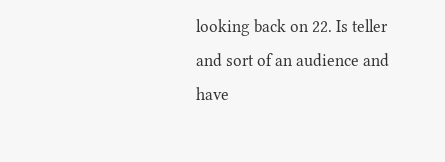looking back on 22. Is teller and sort of an audience and have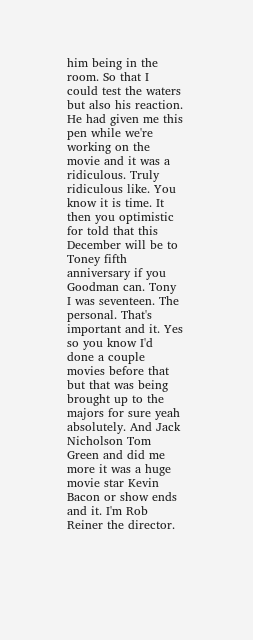him being in the room. So that I could test the waters but also his reaction. He had given me this pen while we're working on the movie and it was a ridiculous. Truly ridiculous like. You know it is time. It then you optimistic for told that this December will be to Toney fifth anniversary if you Goodman can. Tony I was seventeen. The personal. That's important and it. Yes so you know I'd done a couple movies before that but that was being brought up to the majors for sure yeah absolutely. And Jack Nicholson Tom Green and did me more it was a huge movie star Kevin Bacon or show ends and it. I'm Rob Reiner the director.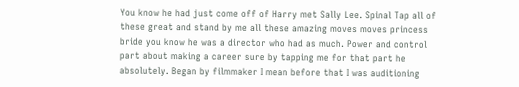You know he had just come off of Harry met Sally Lee. Spinal Tap all of these great and stand by me all these amazing moves moves princess bride you know he was a director who had as much. Power and control part about making a career sure by tapping me for that part he absolutely. Began by filmmaker I mean before that I was auditioning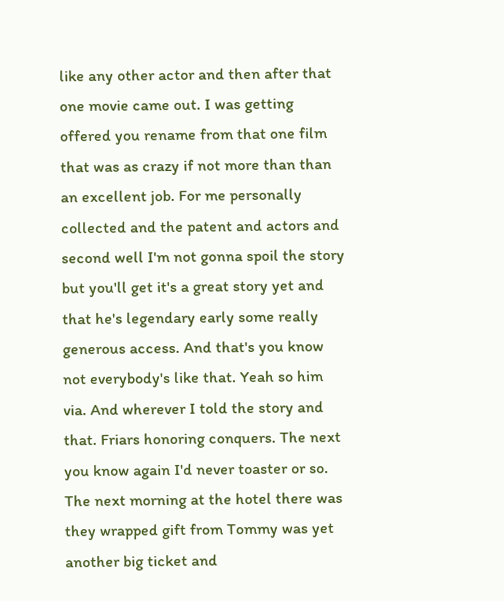like any other actor and then after that one movie came out. I was getting offered you rename from that one film that was as crazy if not more than than an excellent job. For me personally collected and the patent and actors and second well I'm not gonna spoil the story but you'll get it's a great story yet and that he's legendary early some really generous access. And that's you know not everybody's like that. Yeah so him via. And wherever I told the story and that. Friars honoring conquers. The next you know again I'd never toaster or so. The next morning at the hotel there was they wrapped gift from Tommy was yet another big ticket and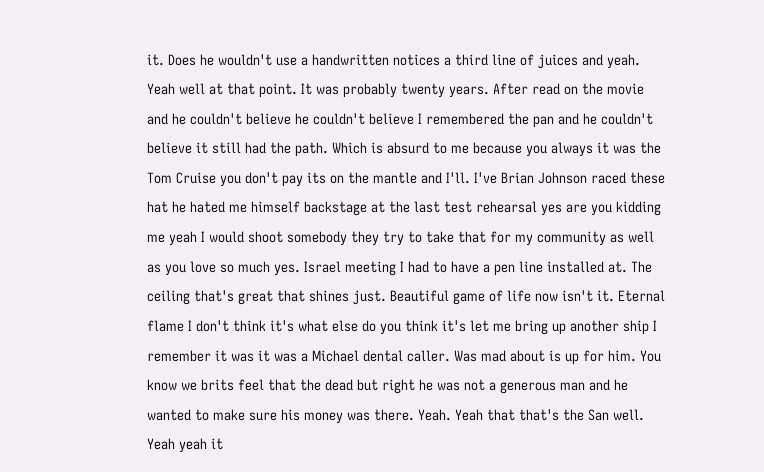it. Does he wouldn't use a handwritten notices a third line of juices and yeah. Yeah well at that point. It was probably twenty years. After read on the movie and he couldn't believe he couldn't believe I remembered the pan and he couldn't believe it still had the path. Which is absurd to me because you always it was the Tom Cruise you don't pay its on the mantle and I'll. I've Brian Johnson raced these hat he hated me himself backstage at the last test rehearsal yes are you kidding me yeah I would shoot somebody they try to take that for my community as well as you love so much yes. Israel meeting I had to have a pen line installed at. The ceiling that's great that shines just. Beautiful game of life now isn't it. Eternal flame I don't think it's what else do you think it's let me bring up another ship I remember it was it was a Michael dental caller. Was mad about is up for him. You know we brits feel that the dead but right he was not a generous man and he wanted to make sure his money was there. Yeah. Yeah that that's the San well. Yeah yeah it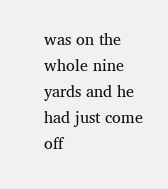was on the whole nine yards and he had just come off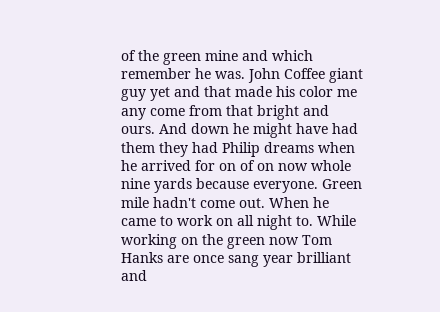of the green mine and which remember he was. John Coffee giant guy yet and that made his color me any come from that bright and ours. And down he might have had them they had Philip dreams when he arrived for on of on now whole nine yards because everyone. Green mile hadn't come out. When he came to work on all night to. While working on the green now Tom Hanks are once sang year brilliant and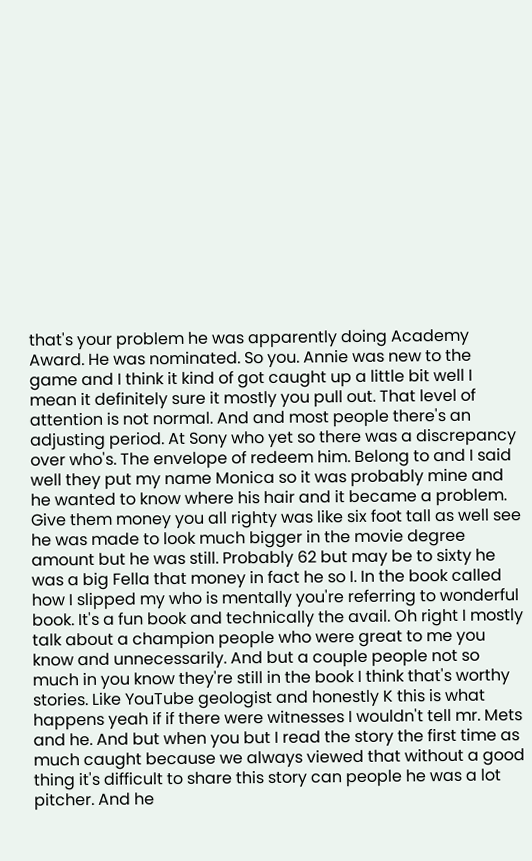that's your problem he was apparently doing Academy Award. He was nominated. So you. Annie was new to the game and I think it kind of got caught up a little bit well I mean it definitely sure it mostly you pull out. That level of attention is not normal. And and most people there's an adjusting period. At Sony who yet so there was a discrepancy over who's. The envelope of redeem him. Belong to and I said well they put my name Monica so it was probably mine and he wanted to know where his hair and it became a problem. Give them money you all righty was like six foot tall as well see he was made to look much bigger in the movie degree amount but he was still. Probably 62 but may be to sixty he was a big Fella that money in fact he so I. In the book called how I slipped my who is mentally you're referring to wonderful book. It's a fun book and technically the avail. Oh right I mostly talk about a champion people who were great to me you know and unnecessarily. And but a couple people not so much in you know they're still in the book I think that's worthy stories. Like YouTube geologist and honestly K this is what happens yeah if if there were witnesses I wouldn't tell mr. Mets and he. And but when you but I read the story the first time as much caught because we always viewed that without a good thing it's difficult to share this story can people he was a lot pitcher. And he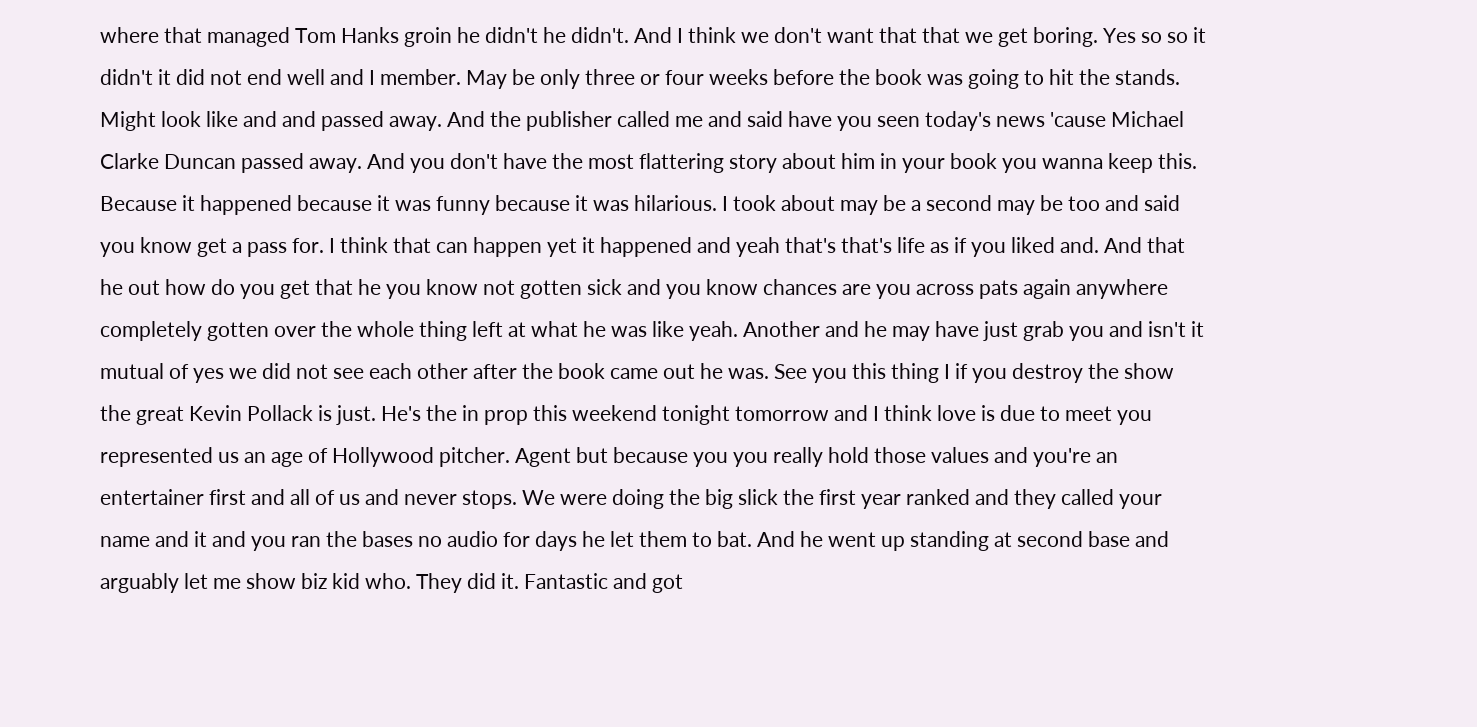where that managed Tom Hanks groin he didn't he didn't. And I think we don't want that that we get boring. Yes so so it didn't it did not end well and I member. May be only three or four weeks before the book was going to hit the stands. Might look like and and passed away. And the publisher called me and said have you seen today's news 'cause Michael Clarke Duncan passed away. And you don't have the most flattering story about him in your book you wanna keep this. Because it happened because it was funny because it was hilarious. I took about may be a second may be too and said you know get a pass for. I think that can happen yet it happened and yeah that's that's life as if you liked and. And that he out how do you get that he you know not gotten sick and you know chances are you across pats again anywhere completely gotten over the whole thing left at what he was like yeah. Another and he may have just grab you and isn't it mutual of yes we did not see each other after the book came out he was. See you this thing I if you destroy the show the great Kevin Pollack is just. He's the in prop this weekend tonight tomorrow and I think love is due to meet you represented us an age of Hollywood pitcher. Agent but because you you really hold those values and you're an entertainer first and all of us and never stops. We were doing the big slick the first year ranked and they called your name and it and you ran the bases no audio for days he let them to bat. And he went up standing at second base and arguably let me show biz kid who. They did it. Fantastic and got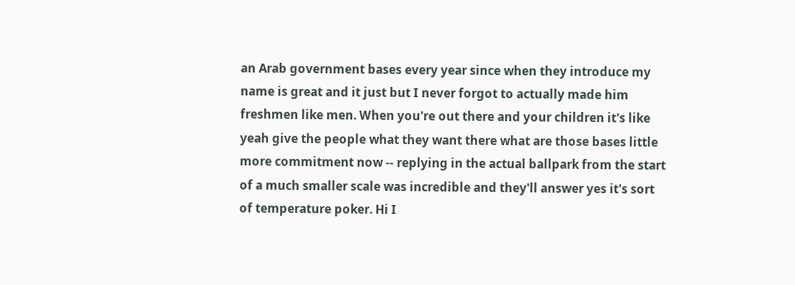an Arab government bases every year since when they introduce my name is great and it just but I never forgot to actually made him freshmen like men. When you're out there and your children it's like yeah give the people what they want there what are those bases little more commitment now -- replying in the actual ballpark from the start of a much smaller scale was incredible and they'll answer yes it's sort of temperature poker. Hi I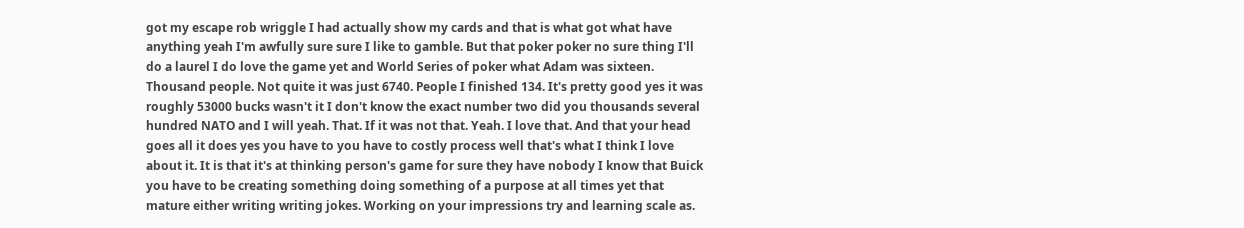got my escape rob wriggle I had actually show my cards and that is what got what have anything yeah I'm awfully sure sure I like to gamble. But that poker poker no sure thing I'll do a laurel I do love the game yet and World Series of poker what Adam was sixteen. Thousand people. Not quite it was just 6740. People I finished 134. It's pretty good yes it was roughly 53000 bucks wasn't it I don't know the exact number two did you thousands several hundred NATO and I will yeah. That. If it was not that. Yeah. I love that. And that your head goes all it does yes you have to you have to costly process well that's what I think I love about it. It is that it's at thinking person's game for sure they have nobody I know that Buick you have to be creating something doing something of a purpose at all times yet that mature either writing writing jokes. Working on your impressions try and learning scale as.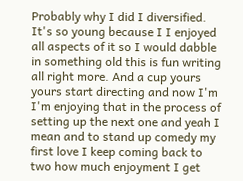Probably why I did I diversified. It's so young because I I enjoyed all aspects of it so I would dabble in something old this is fun writing all right more. And a cup yours yours start directing and now I'm I'm enjoying that in the process of setting up the next one and yeah I mean and to stand up comedy my first love I keep coming back to two how much enjoyment I get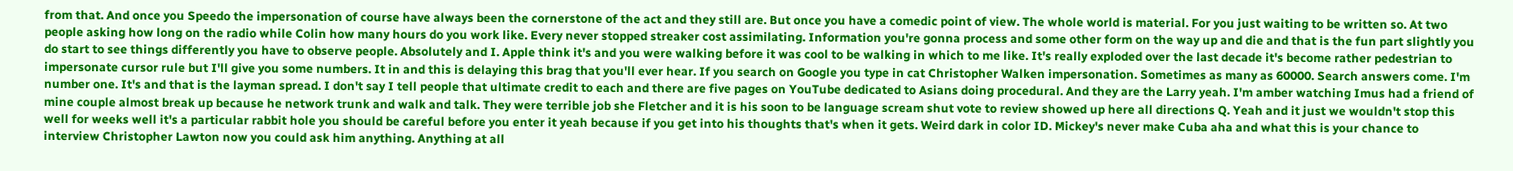from that. And once you Speedo the impersonation of course have always been the cornerstone of the act and they still are. But once you have a comedic point of view. The whole world is material. For you just waiting to be written so. At two people asking how long on the radio while Colin how many hours do you work like. Every never stopped streaker cost assimilating. Information you're gonna process and some other form on the way up and die and that is the fun part slightly you do start to see things differently you have to observe people. Absolutely and I. Apple think it's and you were walking before it was cool to be walking in which to me like. It's really exploded over the last decade it's become rather pedestrian to impersonate cursor rule but I'll give you some numbers. It in and this is delaying this brag that you'll ever hear. If you search on Google you type in cat Christopher Walken impersonation. Sometimes as many as 60000. Search answers come. I'm number one. It's and that is the layman spread. I don't say I tell people that ultimate credit to each and there are five pages on YouTube dedicated to Asians doing procedural. And they are the Larry yeah. I'm amber watching Imus had a friend of mine couple almost break up because he network trunk and walk and talk. They were terrible job she Fletcher and it is his soon to be language scream shut vote to review showed up here all directions Q. Yeah and it just we wouldn't stop this well for weeks well it's a particular rabbit hole you should be careful before you enter it yeah because if you get into his thoughts that's when it gets. Weird dark in color ID. Mickey's never make Cuba aha and what this is your chance to interview Christopher Lawton now you could ask him anything. Anything at all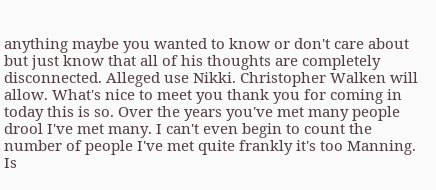anything maybe you wanted to know or don't care about but just know that all of his thoughts are completely disconnected. Alleged use Nikki. Christopher Walken will allow. What's nice to meet you thank you for coming in today this is so. Over the years you've met many people drool I've met many. I can't even begin to count the number of people I've met quite frankly it's too Manning. Is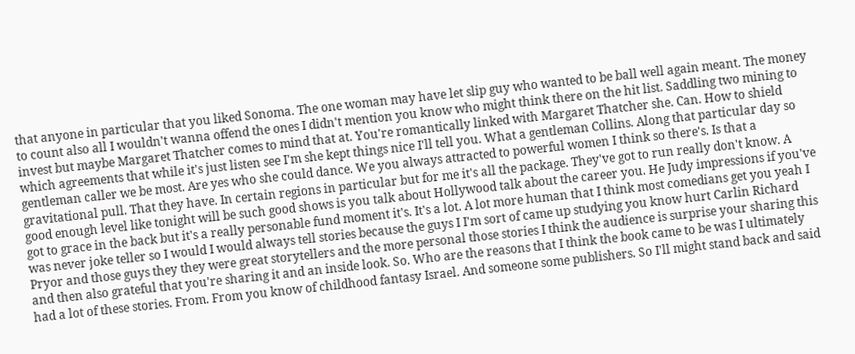that anyone in particular that you liked Sonoma. The one woman may have let slip guy who wanted to be ball well again meant. The money to count also all I wouldn't wanna offend the ones I didn't mention you know who might think there on the hit list. Saddling two mining to invest but maybe Margaret Thatcher comes to mind that at. You're romantically linked with Margaret Thatcher she. Can. How to shield which agreements that while it's just listen see I'm she kept things nice I'll tell you. What a gentleman Collins. Along that particular day so gentleman caller we be most. Are yes who she could dance. We you always attracted to powerful women I think so there's. Is that a gravitational pull. That they have. In certain regions in particular but for me it's all the package. They've got to run really don't know. A good enough level like tonight will be such good shows is you talk about Hollywood talk about the career you. He Judy impressions if you've got to grace in the back but it's a really personable fund moment it's. It's a lot. A lot more human that I think most comedians get you yeah I was never joke teller so I would I would always tell stories because the guys I I'm sort of came up studying you know hurt Carlin Richard Pryor and those guys they they were great storytellers and the more personal those stories I think the audience is surprise your sharing this and then also grateful that you're sharing it and an inside look. So. Who are the reasons that I think the book came to be was I ultimately had a lot of these stories. From. From you know of childhood fantasy Israel. And someone some publishers. So I'll might stand back and said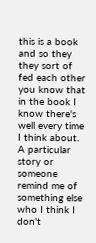this is a book and so they they sort of fed each other you know that in the book I know there's well every time I think about. A particular story or someone remind me of something else who I think I don't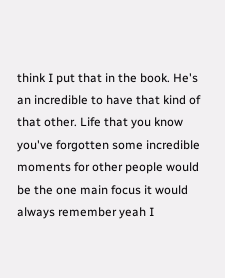think I put that in the book. He's an incredible to have that kind of that other. Life that you know you've forgotten some incredible moments for other people would be the one main focus it would always remember yeah I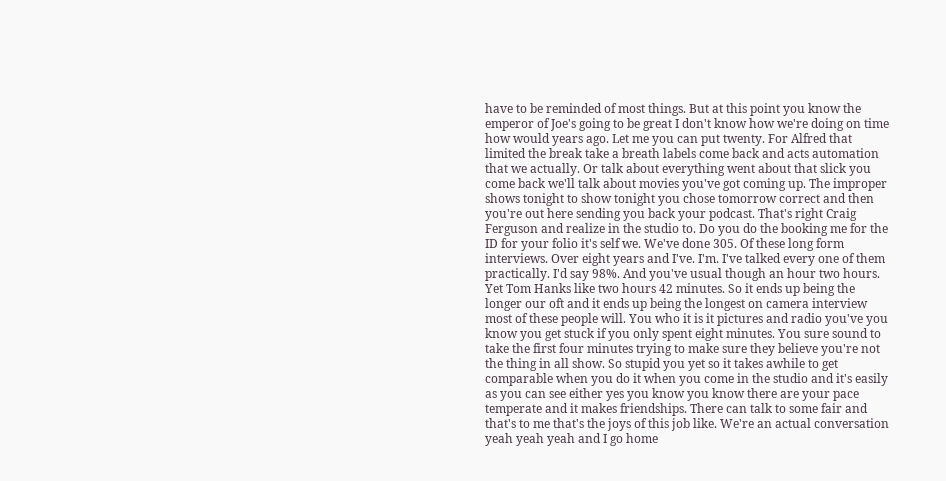have to be reminded of most things. But at this point you know the emperor of Joe's going to be great I don't know how we're doing on time how would years ago. Let me you can put twenty. For Alfred that limited the break take a breath labels come back and acts automation that we actually. Or talk about everything went about that slick you come back we'll talk about movies you've got coming up. The improper shows tonight to show tonight you chose tomorrow correct and then you're out here sending you back your podcast. That's right Craig Ferguson and realize in the studio to. Do you do the booking me for the ID for your folio it's self we. We've done 305. Of these long form interviews. Over eight years and I've. I'm. I've talked every one of them practically. I'd say 98%. And you've usual though an hour two hours. Yet Tom Hanks like two hours 42 minutes. So it ends up being the longer our oft and it ends up being the longest on camera interview most of these people will. You who it is it pictures and radio you've you know you get stuck if you only spent eight minutes. You sure sound to take the first four minutes trying to make sure they believe you're not the thing in all show. So stupid you yet so it takes awhile to get comparable when you do it when you come in the studio and it's easily as you can see either yes you know you know there are your pace temperate and it makes friendships. There can talk to some fair and that's to me that's the joys of this job like. We're an actual conversation yeah yeah yeah and I go home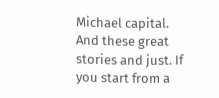Michael capital. And these great stories and just. If you start from a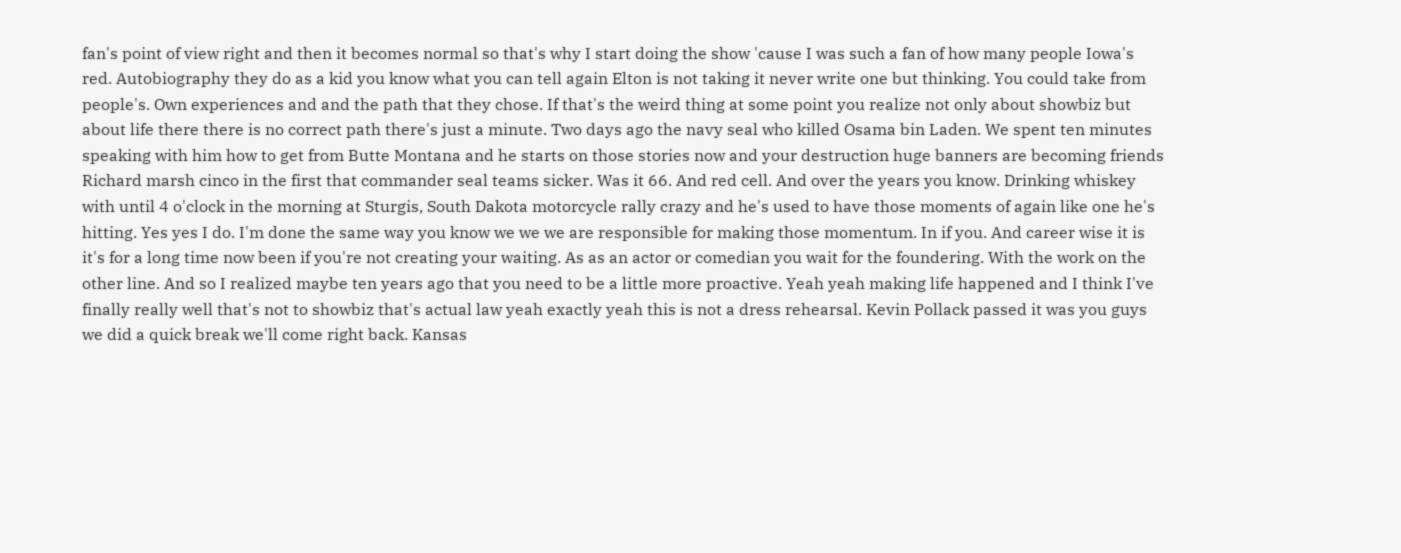fan's point of view right and then it becomes normal so that's why I start doing the show 'cause I was such a fan of how many people Iowa's red. Autobiography they do as a kid you know what you can tell again Elton is not taking it never write one but thinking. You could take from people's. Own experiences and and the path that they chose. If that's the weird thing at some point you realize not only about showbiz but about life there there is no correct path there's just a minute. Two days ago the navy seal who killed Osama bin Laden. We spent ten minutes speaking with him how to get from Butte Montana and he starts on those stories now and your destruction huge banners are becoming friends Richard marsh cinco in the first that commander seal teams sicker. Was it 66. And red cell. And over the years you know. Drinking whiskey with until 4 o'clock in the morning at Sturgis, South Dakota motorcycle rally crazy and he's used to have those moments of again like one he's hitting. Yes yes I do. I'm done the same way you know we we we are responsible for making those momentum. In if you. And career wise it is it's for a long time now been if you're not creating your waiting. As as an actor or comedian you wait for the foundering. With the work on the other line. And so I realized maybe ten years ago that you need to be a little more proactive. Yeah yeah making life happened and I think I've finally really well that's not to showbiz that's actual law yeah exactly yeah this is not a dress rehearsal. Kevin Pollack passed it was you guys we did a quick break we'll come right back. Kansas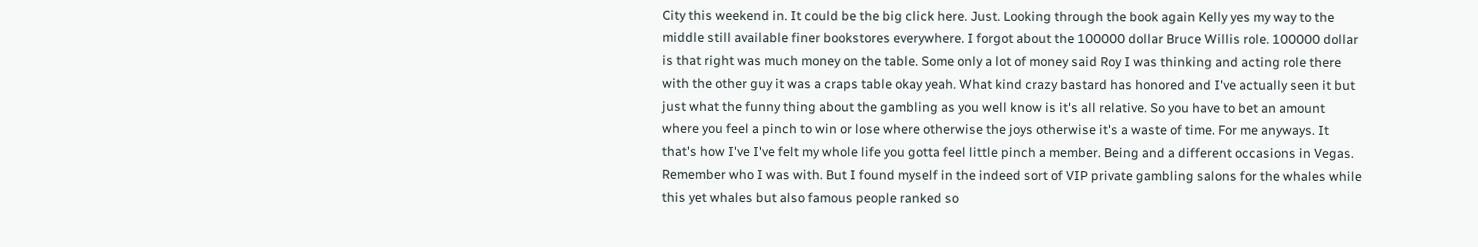City this weekend in. It could be the big click here. Just. Looking through the book again Kelly yes my way to the middle still available finer bookstores everywhere. I forgot about the 100000 dollar Bruce Willis role. 100000 dollar is that right was much money on the table. Some only a lot of money said Roy I was thinking and acting role there with the other guy it was a craps table okay yeah. What kind crazy bastard has honored and I've actually seen it but just what the funny thing about the gambling as you well know is it's all relative. So you have to bet an amount where you feel a pinch to win or lose where otherwise the joys otherwise it's a waste of time. For me anyways. It that's how I've I've felt my whole life you gotta feel little pinch a member. Being and a different occasions in Vegas. Remember who I was with. But I found myself in the indeed sort of VIP private gambling salons for the whales while this yet whales but also famous people ranked so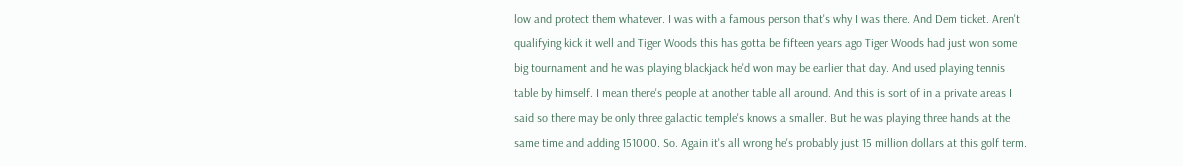low and protect them whatever. I was with a famous person that's why I was there. And Dem ticket. Aren't qualifying kick it well and Tiger Woods this has gotta be fifteen years ago Tiger Woods had just won some big tournament and he was playing blackjack he'd won may be earlier that day. And used playing tennis table by himself. I mean there's people at another table all around. And this is sort of in a private areas I said so there may be only three galactic temple's knows a smaller. But he was playing three hands at the same time and adding 151000. So. Again it's all wrong he's probably just 15 million dollars at this golf term.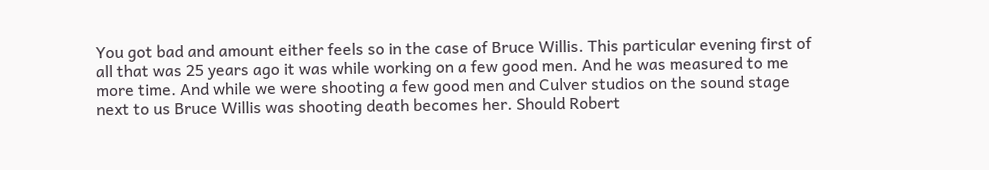You got bad and amount either feels so in the case of Bruce Willis. This particular evening first of all that was 25 years ago it was while working on a few good men. And he was measured to me more time. And while we were shooting a few good men and Culver studios on the sound stage next to us Bruce Willis was shooting death becomes her. Should Robert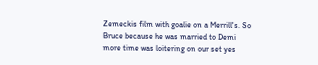Zemeckis film with goalie on a Merrill's. So Bruce because he was married to Demi more time was loitering on our set yes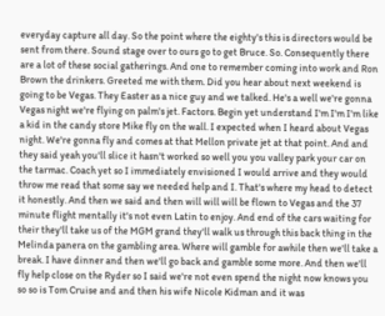everyday capture all day. So the point where the eighty's this is directors would be sent from there. Sound stage over to ours go to get Bruce. So. Consequently there are a lot of these social gatherings. And one to remember coming into work and Ron Brown the drinkers. Greeted me with them. Did you hear about next weekend is going to be Vegas. They Easter as a nice guy and we talked. He's a well we're gonna Vegas night we're flying on palm's jet. Factors. Begin yet understand I'm I'm I'm like a kid in the candy store Mike fly on the wall. I expected when I heard about Vegas night. We're gonna fly and comes at that Mellon private jet at that point. And and they said yeah you'll slice it hasn't worked so well you you valley park your car on the tarmac. Coach yet so I immediately envisioned I would arrive and they would throw me read that some say we needed help and I. That's where my head to detect it honestly. And then we said and then will will will be flown to Vegas and the 37 minute flight mentally it's not even Latin to enjoy. And end of the cars waiting for their they'll take us of the MGM grand they'll walk us through this back thing in the Melinda panera on the gambling area. Where will gamble for awhile then we'll take a break. I have dinner and then we'll go back and gamble some more. And then we'll fly help close on the Ryder so I said we're not even spend the night now knows you so so is Tom Cruise and and then his wife Nicole Kidman and it was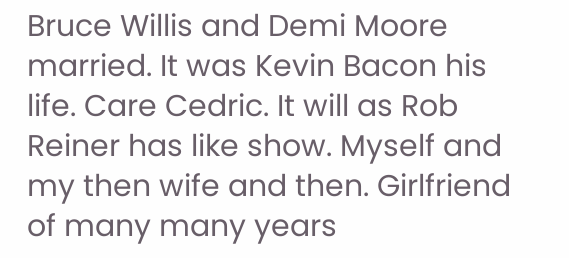Bruce Willis and Demi Moore married. It was Kevin Bacon his life. Care Cedric. It will as Rob Reiner has like show. Myself and my then wife and then. Girlfriend of many many years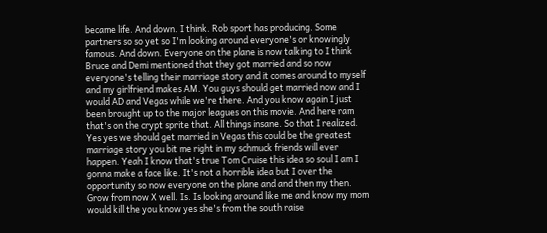became life. And down. I think. Rob sport has producing. Some partners so so yet so I'm looking around everyone's or knowingly famous. And down. Everyone on the plane is now talking to I think Bruce and Demi mentioned that they got married and so now everyone's telling their marriage story and it comes around to myself and my girlfriend makes AM. You guys should get married now and I would AD and Vegas while we're there. And you know again I just been brought up to the major leagues on this movie. And here ram that's on the crypt sprite that. All things insane. So that I realized. Yes yes we should get married in Vegas this could be the greatest marriage story you bit me right in my schmuck friends will ever happen. Yeah I know that's true Tom Cruise this idea so soul I am I gonna make a face like. It's not a horrible idea but I over the opportunity so now everyone on the plane and and then my then. Grow from now X well. Is. Is looking around like me and know my mom would kill the you know yes she's from the south raise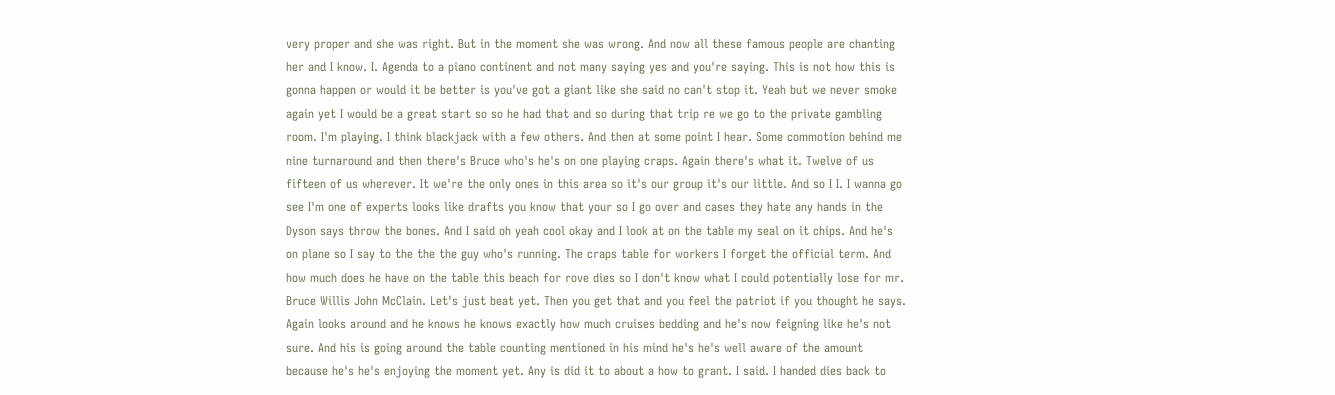very proper and she was right. But in the moment she was wrong. And now all these famous people are chanting her and I know. I. Agenda to a piano continent and not many saying yes and you're saying. This is not how this is gonna happen or would it be better is you've got a giant like she said no can't stop it. Yeah but we never smoke again yet I would be a great start so so he had that and so during that trip re we go to the private gambling room. I'm playing. I think blackjack with a few others. And then at some point I hear. Some commotion behind me nine turnaround and then there's Bruce who's he's on one playing craps. Again there's what it. Twelve of us fifteen of us wherever. It we're the only ones in this area so it's our group it's our little. And so I I. I wanna go see I'm one of experts looks like drafts you know that your so I go over and cases they hate any hands in the Dyson says throw the bones. And I said oh yeah cool okay and I look at on the table my seal on it chips. And he's on plane so I say to the the the guy who's running. The craps table for workers I forget the official term. And how much does he have on the table this beach for rove dies so I don't know what I could potentially lose for mr. Bruce Willis John McClain. Let's just beat yet. Then you get that and you feel the patriot if you thought he says. Again looks around and he knows he knows exactly how much cruises bedding and he's now feigning like he's not sure. And his is going around the table counting mentioned in his mind he's he's well aware of the amount because he's he's enjoying the moment yet. Any is did it to about a how to grant. I said. I handed dies back to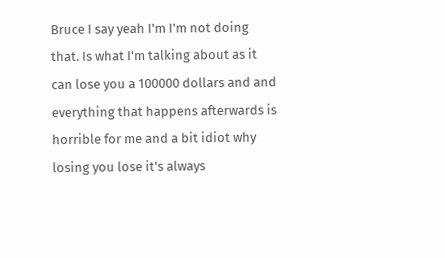Bruce I say yeah I'm I'm not doing that. Is what I'm talking about as it can lose you a 100000 dollars and and everything that happens afterwards is horrible for me and a bit idiot why losing you lose it's always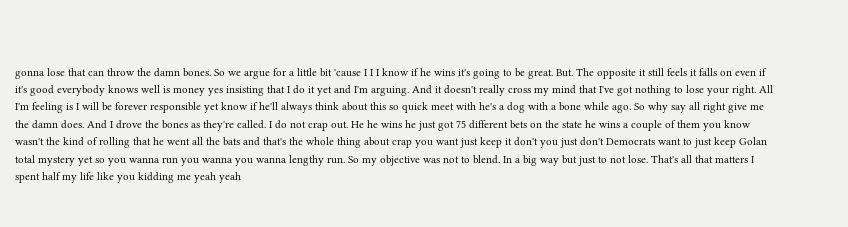gonna lose that can throw the damn bones. So we argue for a little bit 'cause I I I know if he wins it's going to be great. But. The opposite it still feels it falls on even if it's good everybody knows well is money yes insisting that I do it yet and I'm arguing. And it doesn't really cross my mind that I've got nothing to lose your right. All I'm feeling is I will be forever responsible yet know if he'll always think about this so quick meet with he's a dog with a bone while ago. So why say all right give me the damn does. And I drove the bones as they're called. I do not crap out. He he wins he just got 75 different bets on the state he wins a couple of them you know wasn't the kind of rolling that he went all the bats and that's the whole thing about crap you want just keep it don't you just don't Democrats want to just keep Golan total mystery yet so you wanna run you wanna you wanna lengthy run. So my objective was not to blend. In a big way but just to not lose. That's all that matters I spent half my life like you kidding me yeah yeah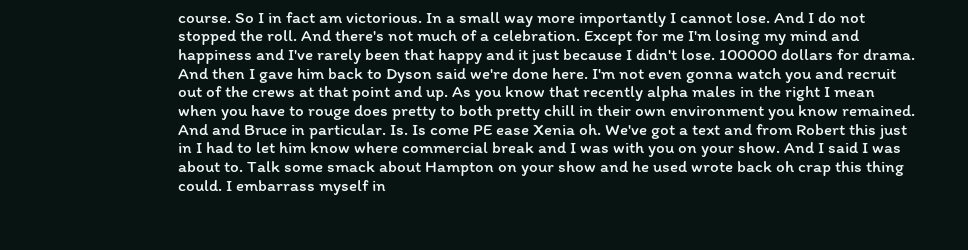course. So I in fact am victorious. In a small way more importantly I cannot lose. And I do not stopped the roll. And there's not much of a celebration. Except for me I'm losing my mind and happiness and I've rarely been that happy and it just because I didn't lose. 100000 dollars for drama. And then I gave him back to Dyson said we're done here. I'm not even gonna watch you and recruit out of the crews at that point and up. As you know that recently alpha males in the right I mean when you have to rouge does pretty to both pretty chill in their own environment you know remained. And and Bruce in particular. Is. Is come PE ease Xenia oh. We've got a text and from Robert this just in I had to let him know where commercial break and I was with you on your show. And I said I was about to. Talk some smack about Hampton on your show and he used wrote back oh crap this thing could. I embarrass myself in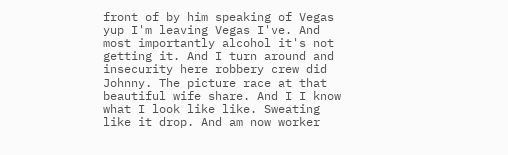front of by him speaking of Vegas yup I'm leaving Vegas I've. And most importantly alcohol it's not getting it. And I turn around and insecurity here robbery crew did Johnny. The picture race at that beautiful wife share. And I I know what I look like like. Sweating like it drop. And am now worker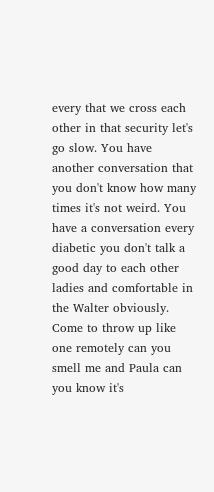every that we cross each other in that security let's go slow. You have another conversation that you don't know how many times it's not weird. You have a conversation every diabetic you don't talk a good day to each other ladies and comfortable in the Walter obviously. Come to throw up like one remotely can you smell me and Paula can you know it's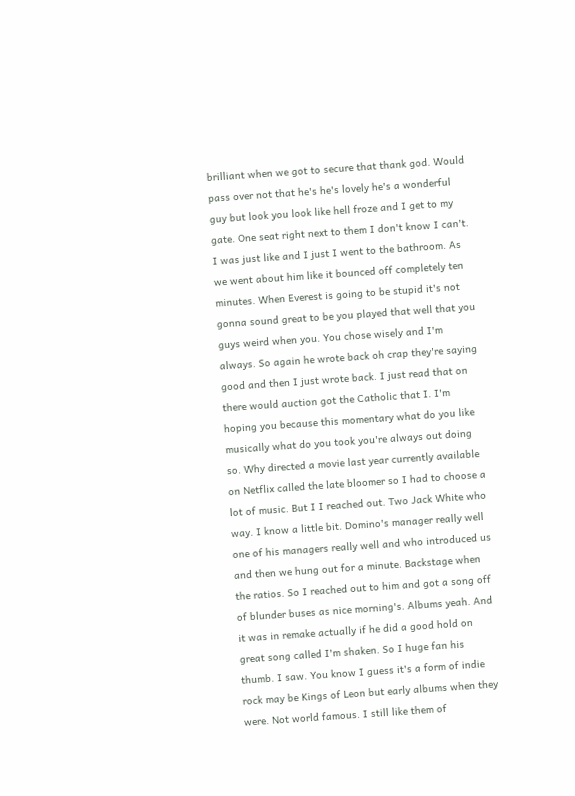brilliant when we got to secure that thank god. Would pass over not that he's he's lovely he's a wonderful guy but look you look like hell froze and I get to my gate. One seat right next to them I don't know I can't. I was just like and I just I went to the bathroom. As we went about him like it bounced off completely ten minutes. When Everest is going to be stupid it's not gonna sound great to be you played that well that you guys weird when you. You chose wisely and I'm always. So again he wrote back oh crap they're saying good and then I just wrote back. I just read that on there would auction got the Catholic that I. I'm hoping you because this momentary what do you like musically what do you took you're always out doing so. Why directed a movie last year currently available on Netflix called the late bloomer so I had to choose a lot of music. But I I reached out. Two Jack White who way. I know a little bit. Domino's manager really well one of his managers really well and who introduced us and then we hung out for a minute. Backstage when the ratios. So I reached out to him and got a song off of blunder buses as nice morning's. Albums yeah. And it was in remake actually if he did a good hold on great song called I'm shaken. So I huge fan his thumb. I saw. You know I guess it's a form of indie rock may be Kings of Leon but early albums when they were. Not world famous. I still like them of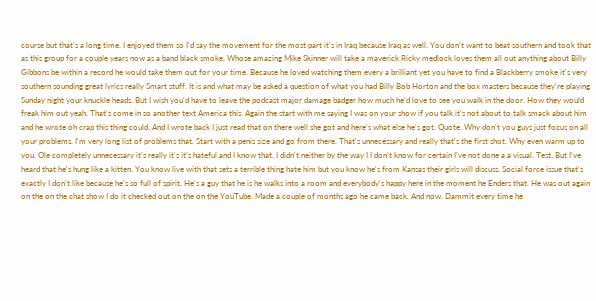course but that's a long time. I enjoyed them so I'd say the movement for the most part it's in Iraq because Iraq as well. You don't want to beat southern and took that as this group for a couple years now as a band black smoke. Whose amazing Mike Skinner will take a maverick Ricky medlock loves them all out anything about Billy Gibbons be within a record he would take them out for your time. Because he loved watching them every a brilliant yet you have to find a Blackberry smoke it's very southern sounding great lyrics really Smart stuff. It is and what may be asked a question of what you had Billy Bob Horton and the box masters because they're playing Sunday night your knuckle heads. But I wish you'd have to leave the podcast major damage badger how much he'd love to see you walk in the door. How they would freak him out yeah. That's come in so another text America this. Again the start with me saying I was on your show if you talk it's not about to talk smack about him and he wrote oh crap this thing could. And I wrote back I just read that on there well she got and here's what else he's got. Quote. Why don't you guys just focus on all your problems. I'm very long list of problems that. Start with a penis size and go from there. That's unnecessary and really that's the first shot. Why even warm up to you. Ole completely unnecessary it's really it's it's hateful and I know that. I didn't neither by the way I I don't know for certain I've not done a a visual. Test. But I've heard that he's hung like a kitten. You know live with that sets a terrible thing hate him but you know he's from Kansas their girls will discuss. Social force issue that's exactly I don't like because he's so full of spirit. He's a guy that he is he walks into a room and everybody's happy here in the moment he Enders that. He was out again on the on the chat show I do it checked out on the on the YouTube. Made a couple of months ago he came back. And now. Dammit every time he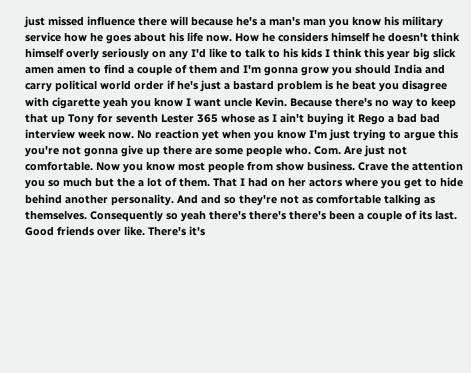just missed influence there will because he's a man's man you know his military service how he goes about his life now. How he considers himself he doesn't think himself overly seriously on any I'd like to talk to his kids I think this year big slick amen amen to find a couple of them and I'm gonna grow you should India and carry political world order if he's just a bastard problem is he beat you disagree with cigarette yeah you know I want uncle Kevin. Because there's no way to keep that up Tony for seventh Lester 365 whose as I ain't buying it Rego a bad bad interview week now. No reaction yet when you know I'm just trying to argue this you're not gonna give up there are some people who. Com. Are just not comfortable. Now you know most people from show business. Crave the attention you so much but the a lot of them. That I had on her actors where you get to hide behind another personality. And and so they're not as comfortable talking as themselves. Consequently so yeah there's there's there's been a couple of its last. Good friends over like. There's it's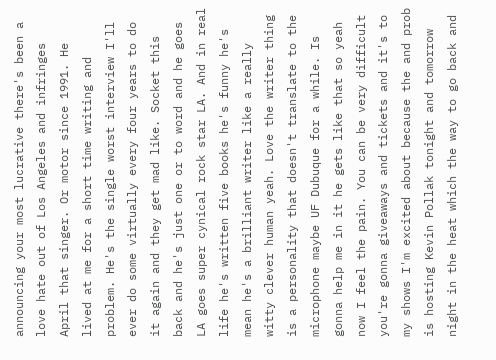announcing your most lucrative there's been a love hate out of Los Angeles and infringes April that singer. Or motor since 1991. He lived at me for a short time writing and problem. He's the single worst interview I'll ever do some virtually every four years to do it again and they get mad like. Socket this back and he's just one or to word and he goes LA goes super cynical rock star LA. And in real life he's written five books he's funny he's mean he's a brilliant writer like a really witty clever human yeah. Love the writer thing is a personality that doesn't translate to the microphone maybe UF Dubuque for a while. Is gonna help me in it he gets like that so yeah now I feel the pain. You can be very difficult you're gonna giveaways and tickets and it's to my shows I'm excited about because the and prob is hosting Kevin Pollak tonight and tomorrow night in the heat which the way to go back and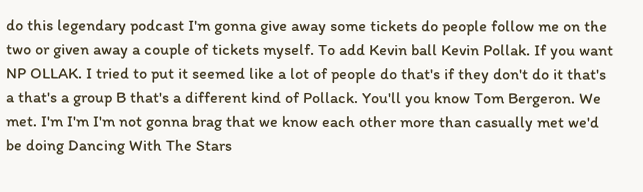do this legendary podcast I'm gonna give away some tickets do people follow me on the two or given away a couple of tickets myself. To add Kevin ball Kevin Pollak. If you want NP OLLAK. I tried to put it seemed like a lot of people do that's if they don't do it that's a that's a group B that's a different kind of Pollack. You'll you know Tom Bergeron. We met. I'm I'm I'm not gonna brag that we know each other more than casually met we'd be doing Dancing With The Stars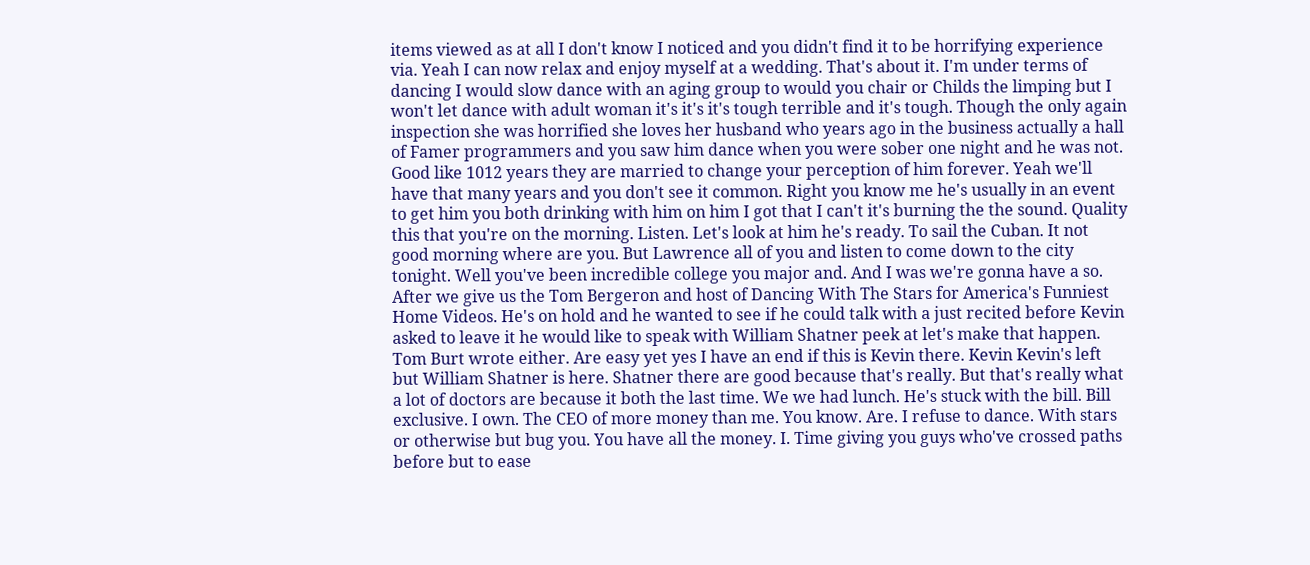items viewed as at all I don't know I noticed and you didn't find it to be horrifying experience via. Yeah I can now relax and enjoy myself at a wedding. That's about it. I'm under terms of dancing I would slow dance with an aging group to would you chair or Childs the limping but I won't let dance with adult woman it's it's it's tough terrible and it's tough. Though the only again inspection she was horrified she loves her husband who years ago in the business actually a hall of Famer programmers and you saw him dance when you were sober one night and he was not. Good like 1012 years they are married to change your perception of him forever. Yeah we'll have that many years and you don't see it common. Right you know me he's usually in an event to get him you both drinking with him on him I got that I can't it's burning the the sound. Quality this that you're on the morning. Listen. Let's look at him he's ready. To sail the Cuban. It not good morning where are you. But Lawrence all of you and listen to come down to the city tonight. Well you've been incredible college you major and. And I was we're gonna have a so. After we give us the Tom Bergeron and host of Dancing With The Stars for America's Funniest Home Videos. He's on hold and he wanted to see if he could talk with a just recited before Kevin asked to leave it he would like to speak with William Shatner peek at let's make that happen. Tom Burt wrote either. Are easy yet yes I have an end if this is Kevin there. Kevin Kevin's left but William Shatner is here. Shatner there are good because that's really. But that's really what a lot of doctors are because it both the last time. We we had lunch. He's stuck with the bill. Bill exclusive. I own. The CEO of more money than me. You know. Are. I refuse to dance. With stars or otherwise but bug you. You have all the money. I. Time giving you guys who've crossed paths before but to ease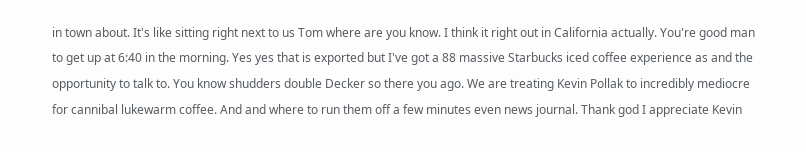in town about. It's like sitting right next to us Tom where are you know. I think it right out in California actually. You're good man to get up at 6:40 in the morning. Yes yes that is exported but I've got a 88 massive Starbucks iced coffee experience as and the opportunity to talk to. You know shudders double Decker so there you ago. We are treating Kevin Pollak to incredibly mediocre for cannibal lukewarm coffee. And and where to run them off a few minutes even news journal. Thank god I appreciate Kevin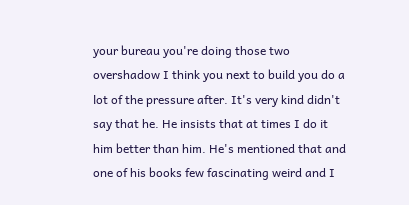your bureau you're doing those two overshadow I think you next to build you do a lot of the pressure after. It's very kind didn't say that he. He insists that at times I do it him better than him. He's mentioned that and one of his books few fascinating weird and I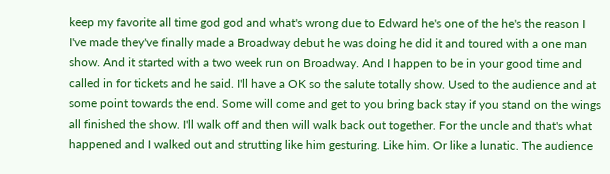keep my favorite all time god god and what's wrong due to Edward he's one of the he's the reason I I've made they've finally made a Broadway debut he was doing he did it and toured with a one man show. And it started with a two week run on Broadway. And I happen to be in your good time and called in for tickets and he said. I'll have a OK so the salute totally show. Used to the audience and at some point towards the end. Some will come and get to you bring back stay if you stand on the wings all finished the show. I'll walk off and then will walk back out together. For the uncle and that's what happened and I walked out and strutting like him gesturing. Like him. Or like a lunatic. The audience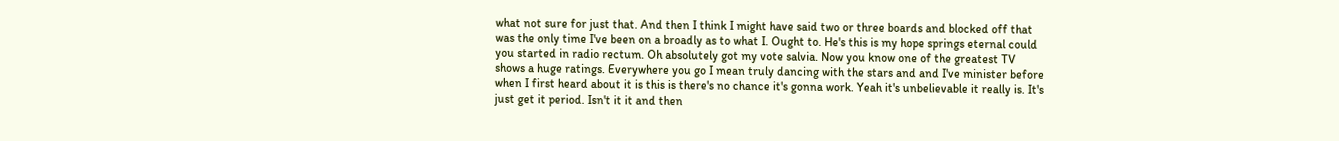what not sure for just that. And then I think I might have said two or three boards and blocked off that was the only time I've been on a broadly as to what I. Ought to. He's this is my hope springs eternal could you started in radio rectum. Oh absolutely got my vote salvia. Now you know one of the greatest TV shows a huge ratings. Everywhere you go I mean truly dancing with the stars and and I've minister before when I first heard about it is this is there's no chance it's gonna work. Yeah it's unbelievable it really is. It's just get it period. Isn't it it and then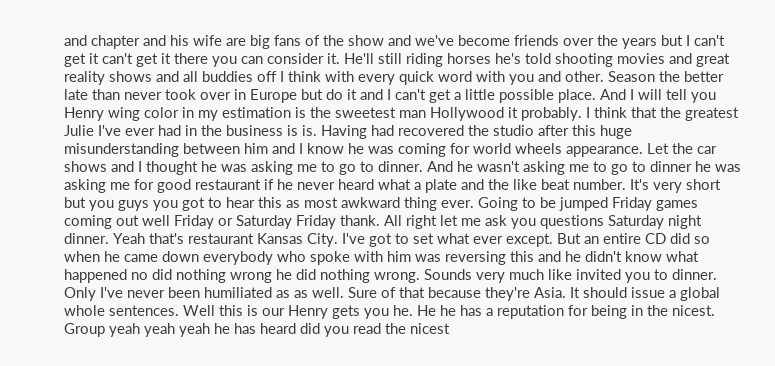and chapter and his wife are big fans of the show and we've become friends over the years but I can't get it can't get it there you can consider it. He'll still riding horses he's told shooting movies and great reality shows and all buddies off I think with every quick word with you and other. Season the better late than never took over in Europe but do it and I can't get a little possible place. And I will tell you Henry wing color in my estimation is the sweetest man Hollywood it probably. I think that the greatest Julie I've ever had in the business is is. Having had recovered the studio after this huge misunderstanding between him and I know he was coming for world wheels appearance. Let the car shows and I thought he was asking me to go to dinner. And he wasn't asking me to go to dinner he was asking me for good restaurant if he never heard what a plate and the like beat number. It's very short but you guys you got to hear this as most awkward thing ever. Going to be jumped Friday games coming out well Friday or Saturday Friday thank. All right let me ask you questions Saturday night dinner. Yeah that's restaurant Kansas City. I've got to set what ever except. But an entire CD did so when he came down everybody who spoke with him was reversing this and he didn't know what happened no did nothing wrong he did nothing wrong. Sounds very much like invited you to dinner. Only I've never been humiliated as as well. Sure of that because they're Asia. It should issue a global whole sentences. Well this is our Henry gets you he. He he has a reputation for being in the nicest. Group yeah yeah yeah he has heard did you read the nicest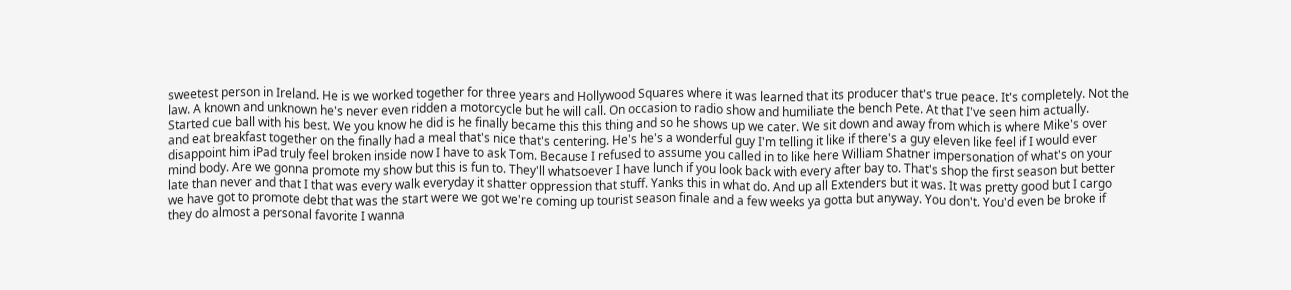sweetest person in Ireland. He is we worked together for three years and Hollywood Squares where it was learned that its producer that's true peace. It's completely. Not the law. A known and unknown he's never even ridden a motorcycle but he will call. On occasion to radio show and humiliate the bench Pete. At that I've seen him actually. Started cue ball with his best. We you know he did is he finally became this this thing and so he shows up we cater. We sit down and away from which is where Mike's over and eat breakfast together on the finally had a meal that's nice that's centering. He's he's a wonderful guy I'm telling it like if there's a guy eleven like feel if I would ever disappoint him iPad truly feel broken inside now I have to ask Tom. Because I refused to assume you called in to like here William Shatner impersonation of what's on your mind body. Are we gonna promote my show but this is fun to. They'll whatsoever I have lunch if you look back with every after bay to. That's shop the first season but better late than never and that I that was every walk everyday it shatter oppression that stuff. Yanks this in what do. And up all Extenders but it was. It was pretty good but I cargo we have got to promote debt that was the start were we got we're coming up tourist season finale and a few weeks ya gotta but anyway. You don't. You'd even be broke if they do almost a personal favorite I wanna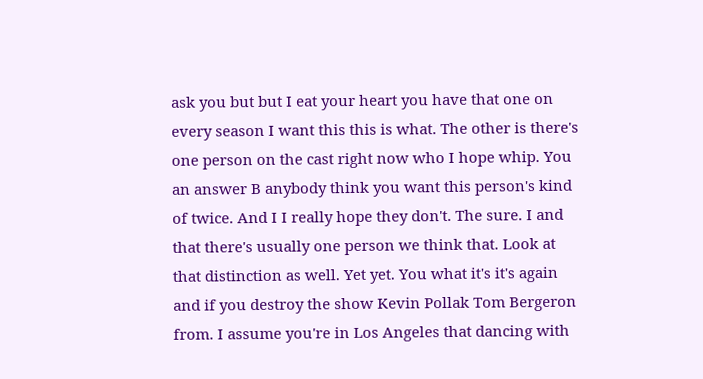ask you but but I eat your heart you have that one on every season I want this this is what. The other is there's one person on the cast right now who I hope whip. You an answer B anybody think you want this person's kind of twice. And I I really hope they don't. The sure. I and that there's usually one person we think that. Look at that distinction as well. Yet yet. You what it's it's again and if you destroy the show Kevin Pollak Tom Bergeron from. I assume you're in Los Angeles that dancing with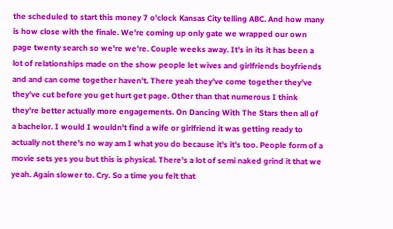the scheduled to start this money 7 o'clock Kansas City telling ABC. And how many is how close with the finale. We're coming up only gate we wrapped our own page twenty search so we're we're. Couple weeks away. It's in its it has been a lot of relationships made on the show people let wives and girlfriends boyfriends and and can come together haven't. There yeah they've come together they've they've cut before you get hurt get page. Other than that numerous I think they're better actually more engagements. On Dancing With The Stars then all of a bachelor. I would I wouldn't find a wife or girlfriend it was getting ready to actually not there's no way am I what you do because it's it's too. People form of a movie sets yes you but this is physical. There's a lot of semi naked grind it that we yeah. Again slower to. Cry. So a time you felt that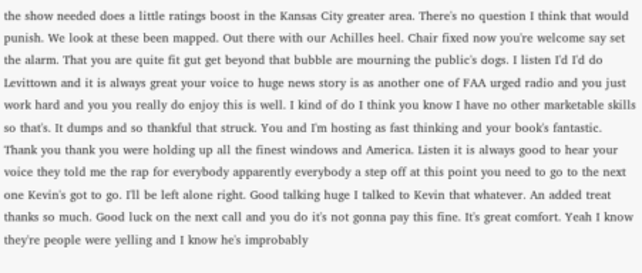the show needed does a little ratings boost in the Kansas City greater area. There's no question I think that would punish. We look at these been mapped. Out there with our Achilles heel. Chair fixed now you're welcome say set the alarm. That you are quite fit gut get beyond that bubble are mourning the public's dogs. I listen I'd I'd do Levittown and it is always great your voice to huge news story is as another one of FAA urged radio and you just work hard and you you really do enjoy this is well. I kind of do I think you know I have no other marketable skills so that's. It dumps and so thankful that struck. You and I'm hosting as fast thinking and your book's fantastic. Thank you thank you were holding up all the finest windows and America. Listen it is always good to hear your voice they told me the rap for everybody apparently everybody a step off at this point you need to go to the next one Kevin's got to go. I'll be left alone right. Good talking huge I talked to Kevin that whatever. An added treat thanks so much. Good luck on the next call and you do it's not gonna pay this fine. It's great comfort. Yeah I know they're people were yelling and I know he's improbably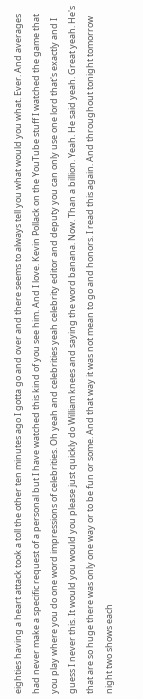eighties having a heart attack took a toll the other ten minutes ago I gotta go and over and there seems to always tell you what would you what. Ever. And averages had never make a specific request of a personal but I have watched this kind of you see him. And I love. Kevin Pollack on the YouTube stuff I watched the game that you play where you do one word impressions of celebrities. Oh yeah and celebrities yeah celebrity editor and deputy you can only use one lord that's exactly and I guess I never this. It would you would you please just quickly do William knees and saying the word banana. Now. Than a billion. Yeah. He said yeah. Great yeah. He's that are so huge there was only one way or to be fun or some. And that way it was not mean to go and honors. I read this again. And throughout tonight tomorrow night two shows each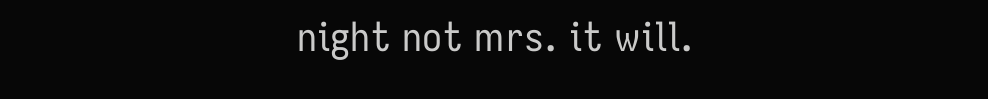night not mrs. it will.